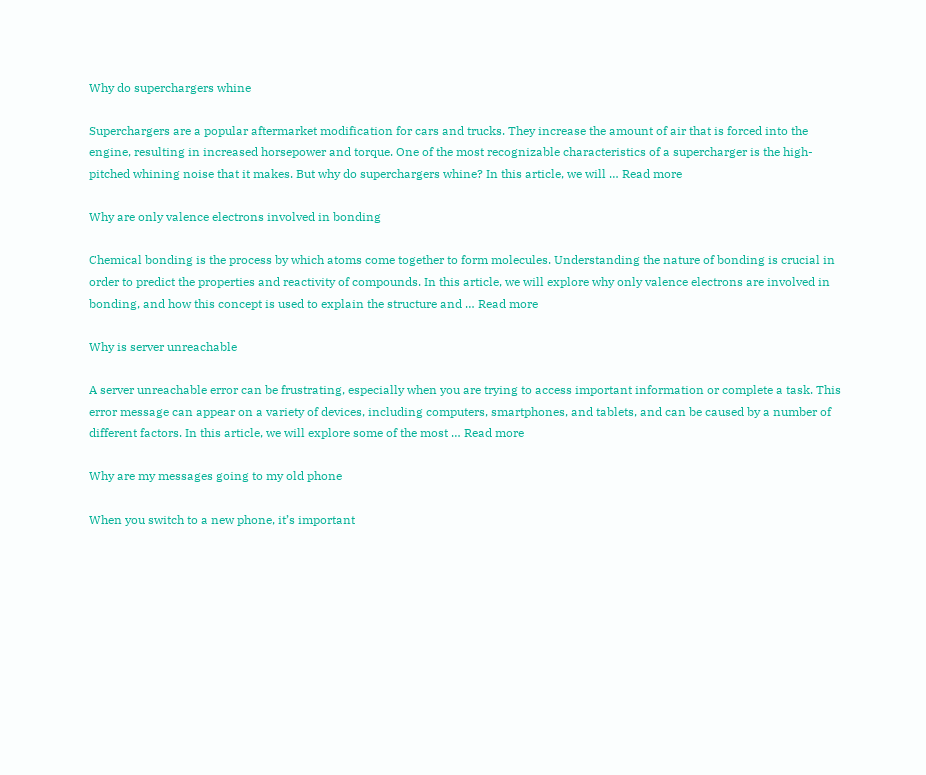Why do superchargers whine

Superchargers are a popular aftermarket modification for cars and trucks. They increase the amount of air that is forced into the engine, resulting in increased horsepower and torque. One of the most recognizable characteristics of a supercharger is the high-pitched whining noise that it makes. But why do superchargers whine? In this article, we will … Read more

Why are only valence electrons involved in bonding

Chemical bonding is the process by which atoms come together to form molecules. Understanding the nature of bonding is crucial in order to predict the properties and reactivity of compounds. In this article, we will explore why only valence electrons are involved in bonding, and how this concept is used to explain the structure and … Read more

Why is server unreachable

A server unreachable error can be frustrating, especially when you are trying to access important information or complete a task. This error message can appear on a variety of devices, including computers, smartphones, and tablets, and can be caused by a number of different factors. In this article, we will explore some of the most … Read more

Why are my messages going to my old phone

When you switch to a new phone, it’s important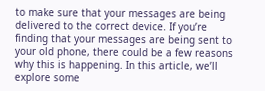to make sure that your messages are being delivered to the correct device. If you’re finding that your messages are being sent to your old phone, there could be a few reasons why this is happening. In this article, we’ll explore some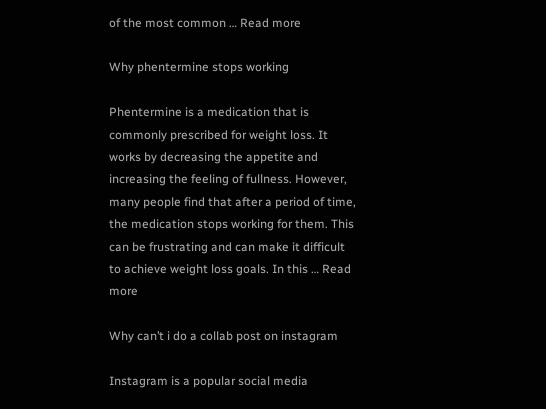of the most common … Read more

Why phentermine stops working

Phentermine is a medication that is commonly prescribed for weight loss. It works by decreasing the appetite and increasing the feeling of fullness. However, many people find that after a period of time, the medication stops working for them. This can be frustrating and can make it difficult to achieve weight loss goals. In this … Read more

Why can’t i do a collab post on instagram

Instagram is a popular social media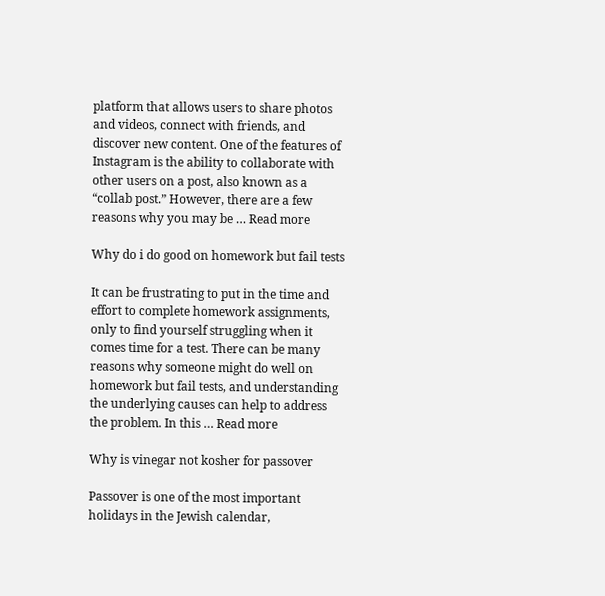platform that allows users to share photos and videos, connect with friends, and discover new content. One of the features of Instagram is the ability to collaborate with other users on a post, also known as a “collab post.” However, there are a few reasons why you may be … Read more

Why do i do good on homework but fail tests

It can be frustrating to put in the time and effort to complete homework assignments, only to find yourself struggling when it comes time for a test. There can be many reasons why someone might do well on homework but fail tests, and understanding the underlying causes can help to address the problem. In this … Read more

Why is vinegar not kosher for passover

Passover is one of the most important holidays in the Jewish calendar,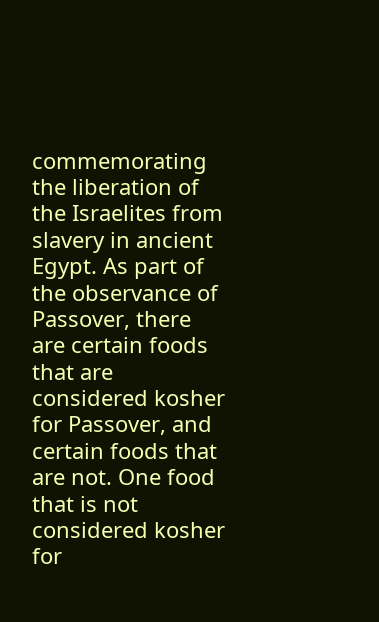commemorating the liberation of the Israelites from slavery in ancient Egypt. As part of the observance of Passover, there are certain foods that are considered kosher for Passover, and certain foods that are not. One food that is not considered kosher for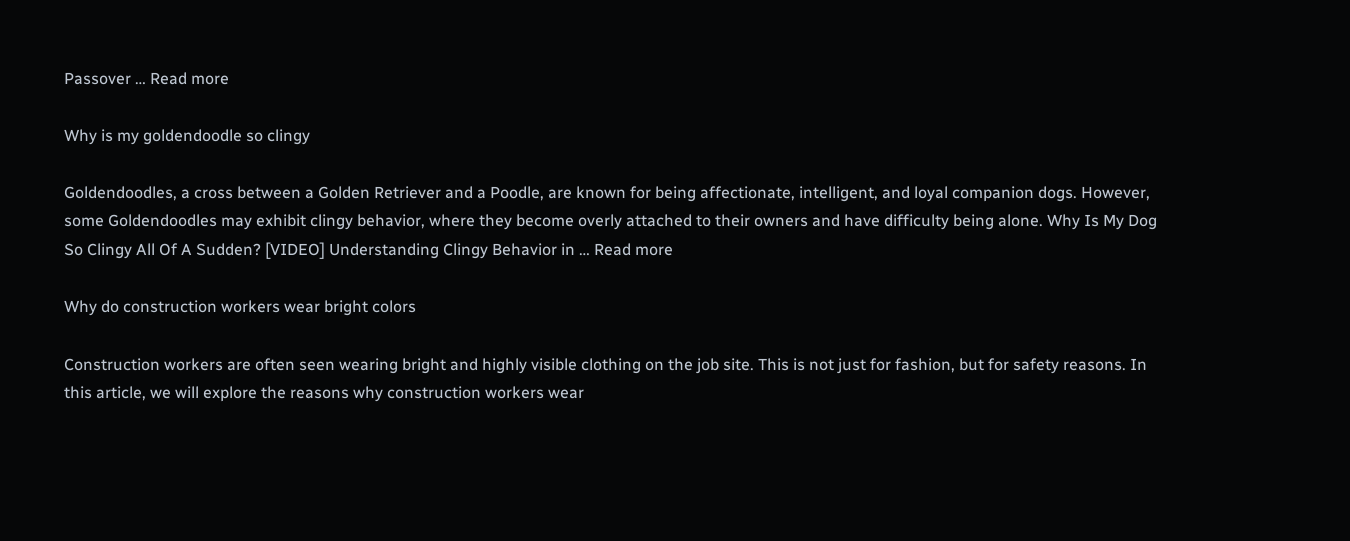Passover … Read more

Why is my goldendoodle so clingy

Goldendoodles, a cross between a Golden Retriever and a Poodle, are known for being affectionate, intelligent, and loyal companion dogs. However, some Goldendoodles may exhibit clingy behavior, where they become overly attached to their owners and have difficulty being alone. Why Is My Dog So Clingy All Of A Sudden? [VIDEO] Understanding Clingy Behavior in … Read more

Why do construction workers wear bright colors

Construction workers are often seen wearing bright and highly visible clothing on the job site. This is not just for fashion, but for safety reasons. In this article, we will explore the reasons why construction workers wear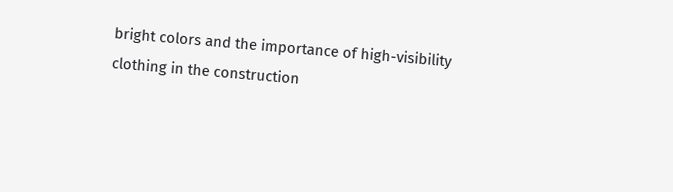bright colors and the importance of high-visibility clothing in the construction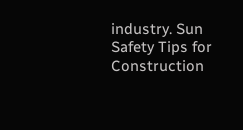industry. Sun Safety Tips for Construction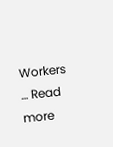Workers … Read more